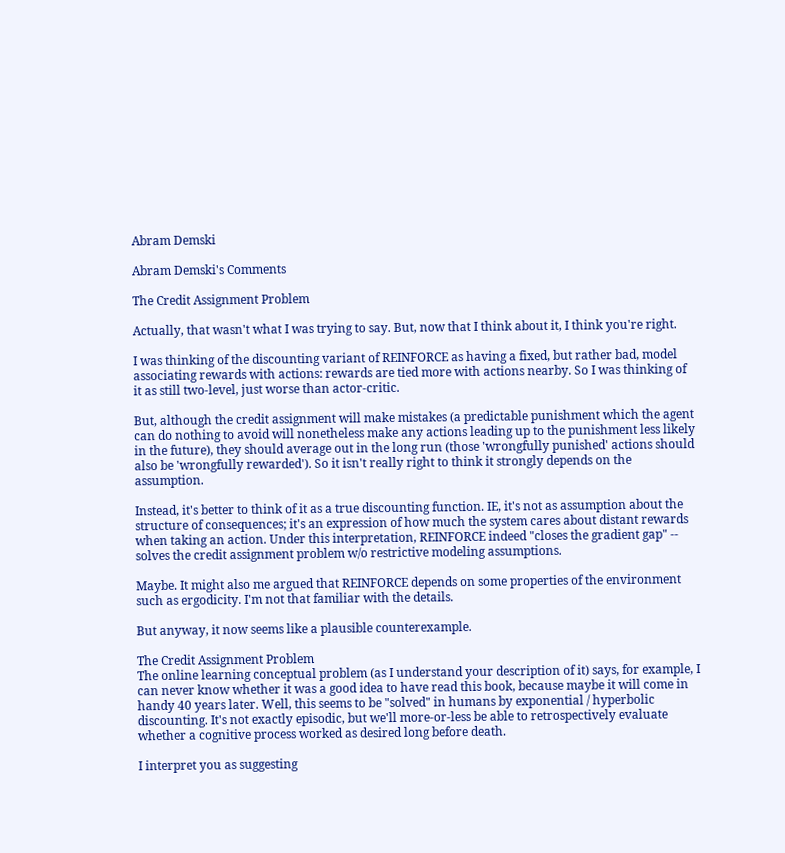Abram Demski

Abram Demski's Comments

The Credit Assignment Problem

Actually, that wasn't what I was trying to say. But, now that I think about it, I think you're right.

I was thinking of the discounting variant of REINFORCE as having a fixed, but rather bad, model associating rewards with actions: rewards are tied more with actions nearby. So I was thinking of it as still two-level, just worse than actor-critic.

But, although the credit assignment will make mistakes (a predictable punishment which the agent can do nothing to avoid will nonetheless make any actions leading up to the punishment less likely in the future), they should average out in the long run (those 'wrongfully punished' actions should also be 'wrongfully rewarded'). So it isn't really right to think it strongly depends on the assumption.

Instead, it's better to think of it as a true discounting function. IE, it's not as assumption about the structure of consequences; it's an expression of how much the system cares about distant rewards when taking an action. Under this interpretation, REINFORCE indeed "closes the gradient gap" -- solves the credit assignment problem w/o restrictive modeling assumptions.

Maybe. It might also me argued that REINFORCE depends on some properties of the environment such as ergodicity. I'm not that familiar with the details.

But anyway, it now seems like a plausible counterexample.

The Credit Assignment Problem
The online learning conceptual problem (as I understand your description of it) says, for example, I can never know whether it was a good idea to have read this book, because maybe it will come in handy 40 years later. Well, this seems to be "solved" in humans by exponential / hyperbolic discounting. It's not exactly episodic, but we'll more-or-less be able to retrospectively evaluate whether a cognitive process worked as desired long before death.

I interpret you as suggesting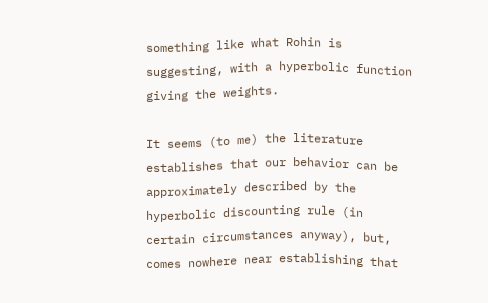something like what Rohin is suggesting, with a hyperbolic function giving the weights.

It seems (to me) the literature establishes that our behavior can be approximately described by the hyperbolic discounting rule (in certain circumstances anyway), but, comes nowhere near establishing that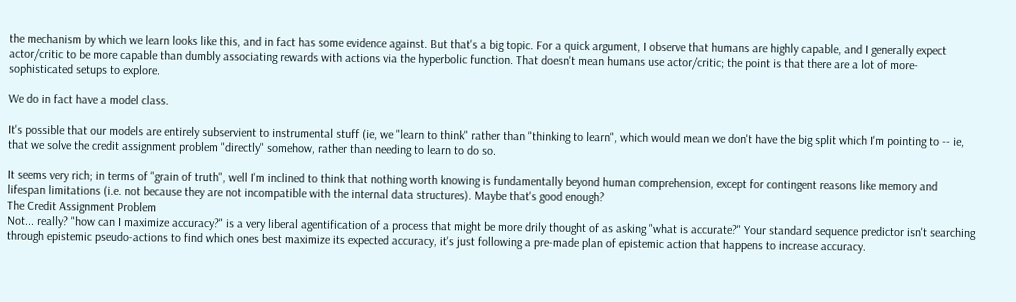the mechanism by which we learn looks like this, and in fact has some evidence against. But that's a big topic. For a quick argument, I observe that humans are highly capable, and I generally expect actor/critic to be more capable than dumbly associating rewards with actions via the hyperbolic function. That doesn't mean humans use actor/critic; the point is that there are a lot of more-sophisticated setups to explore.

We do in fact have a model class.

It's possible that our models are entirely subservient to instrumental stuff (ie, we "learn to think" rather than "thinking to learn", which would mean we don't have the big split which I'm pointing to -- ie, that we solve the credit assignment problem "directly" somehow, rather than needing to learn to do so.

It seems very rich; in terms of "grain of truth", well I'm inclined to think that nothing worth knowing is fundamentally beyond human comprehension, except for contingent reasons like memory and lifespan limitations (i.e. not because they are not incompatible with the internal data structures). Maybe that's good enough?
The Credit Assignment Problem
Not... really? "how can I maximize accuracy?" is a very liberal agentification of a process that might be more drily thought of as asking "what is accurate?" Your standard sequence predictor isn't searching through epistemic pseudo-actions to find which ones best maximize its expected accuracy, it's just following a pre-made plan of epistemic action that happens to increase accuracy.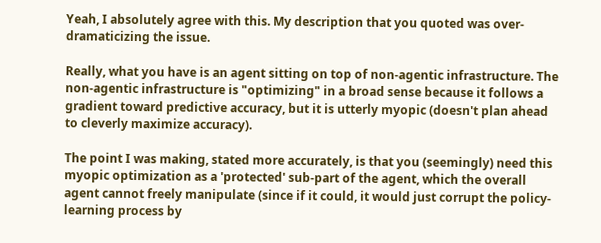Yeah, I absolutely agree with this. My description that you quoted was over-dramaticizing the issue.

Really, what you have is an agent sitting on top of non-agentic infrastructure. The non-agentic infrastructure is "optimizing" in a broad sense because it follows a gradient toward predictive accuracy, but it is utterly myopic (doesn't plan ahead to cleverly maximize accuracy).

The point I was making, stated more accurately, is that you (seemingly) need this myopic optimization as a 'protected' sub-part of the agent, which the overall agent cannot freely manipulate (since if it could, it would just corrupt the policy-learning process by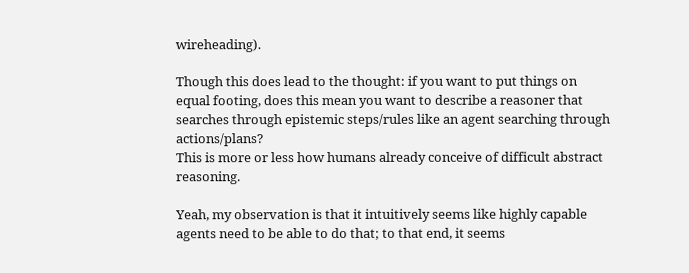wireheading).

Though this does lead to the thought: if you want to put things on equal footing, does this mean you want to describe a reasoner that searches through epistemic steps/rules like an agent searching through actions/plans?
This is more or less how humans already conceive of difficult abstract reasoning.

Yeah, my observation is that it intuitively seems like highly capable agents need to be able to do that; to that end, it seems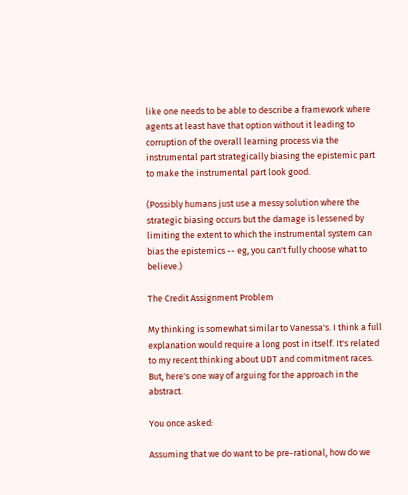like one needs to be able to describe a framework where agents at least have that option without it leading to corruption of the overall learning process via the instrumental part strategically biasing the epistemic part to make the instrumental part look good.

(Possibly humans just use a messy solution where the strategic biasing occurs but the damage is lessened by limiting the extent to which the instrumental system can bias the epistemics -- eg, you can't fully choose what to believe.)

The Credit Assignment Problem

My thinking is somewhat similar to Vanessa's. I think a full explanation would require a long post in itself. It's related to my recent thinking about UDT and commitment races. But, here's one way of arguing for the approach in the abstract.

You once asked:

Assuming that we do want to be pre-rational, how do we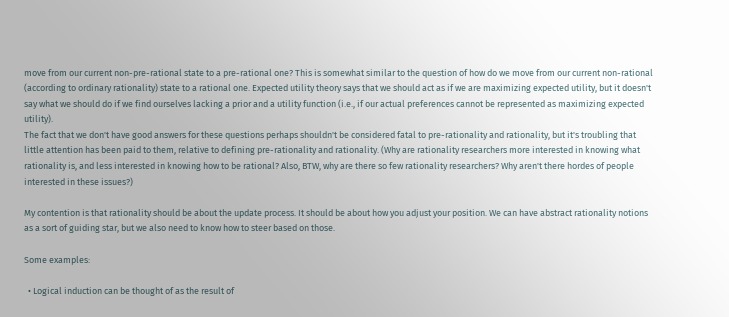move from our current non-pre-rational state to a pre-rational one? This is somewhat similar to the question of how do we move from our current non-rational (according to ordinary rationality) state to a rational one. Expected utility theory says that we should act as if we are maximizing expected utility, but it doesn't say what we should do if we find ourselves lacking a prior and a utility function (i.e., if our actual preferences cannot be represented as maximizing expected utility).
The fact that we don't have good answers for these questions perhaps shouldn't be considered fatal to pre-rationality and rationality, but it's troubling that little attention has been paid to them, relative to defining pre-rationality and rationality. (Why are rationality researchers more interested in knowing what rationality is, and less interested in knowing how to be rational? Also, BTW, why are there so few rationality researchers? Why aren't there hordes of people interested in these issues?)

My contention is that rationality should be about the update process. It should be about how you adjust your position. We can have abstract rationality notions as a sort of guiding star, but we also need to know how to steer based on those.

Some examples:

  • Logical induction can be thought of as the result of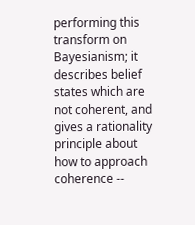performing this transform on Bayesianism; it describes belief states which are not coherent, and gives a rationality principle about how to approach coherence --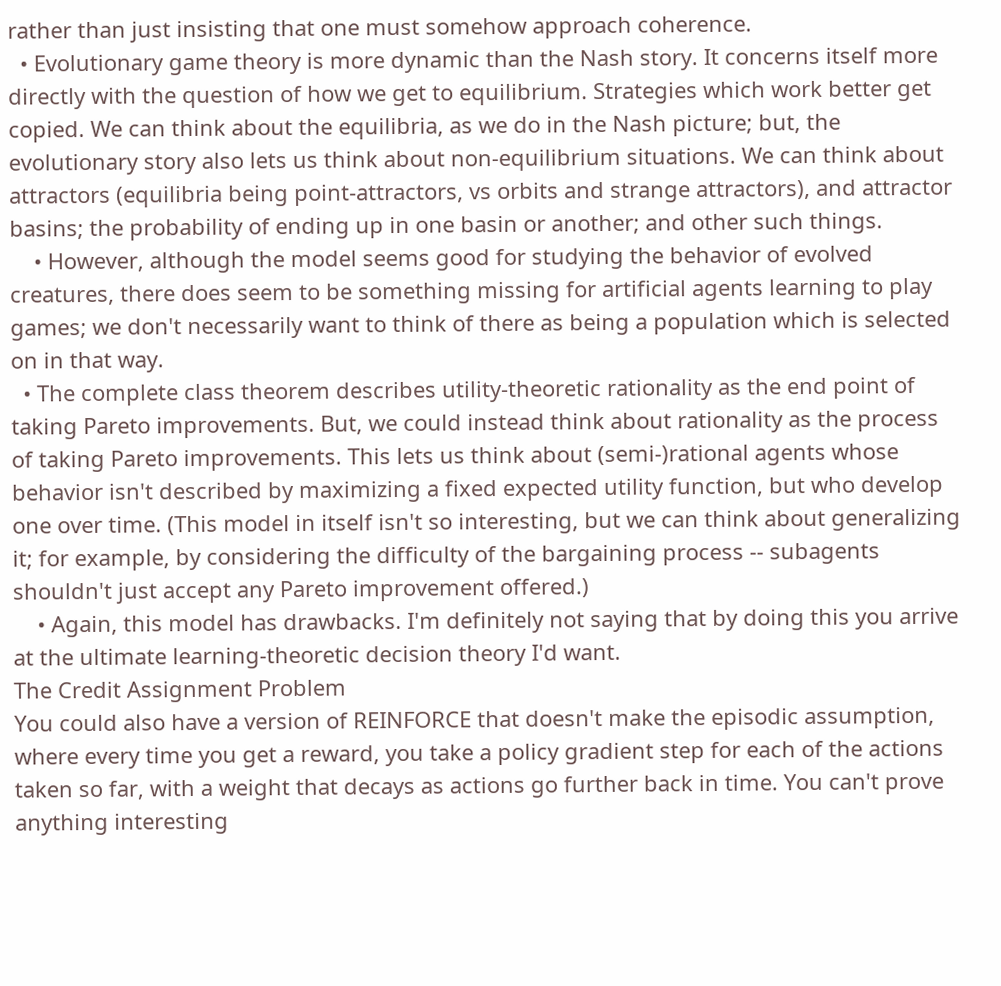rather than just insisting that one must somehow approach coherence.
  • Evolutionary game theory is more dynamic than the Nash story. It concerns itself more directly with the question of how we get to equilibrium. Strategies which work better get copied. We can think about the equilibria, as we do in the Nash picture; but, the evolutionary story also lets us think about non-equilibrium situations. We can think about attractors (equilibria being point-attractors, vs orbits and strange attractors), and attractor basins; the probability of ending up in one basin or another; and other such things.
    • However, although the model seems good for studying the behavior of evolved creatures, there does seem to be something missing for artificial agents learning to play games; we don't necessarily want to think of there as being a population which is selected on in that way.
  • The complete class theorem describes utility-theoretic rationality as the end point of taking Pareto improvements. But, we could instead think about rationality as the process of taking Pareto improvements. This lets us think about (semi-)rational agents whose behavior isn't described by maximizing a fixed expected utility function, but who develop one over time. (This model in itself isn't so interesting, but we can think about generalizing it; for example, by considering the difficulty of the bargaining process -- subagents shouldn't just accept any Pareto improvement offered.)
    • Again, this model has drawbacks. I'm definitely not saying that by doing this you arrive at the ultimate learning-theoretic decision theory I'd want.
The Credit Assignment Problem
You could also have a version of REINFORCE that doesn't make the episodic assumption, where every time you get a reward, you take a policy gradient step for each of the actions taken so far, with a weight that decays as actions go further back in time. You can't prove anything interesting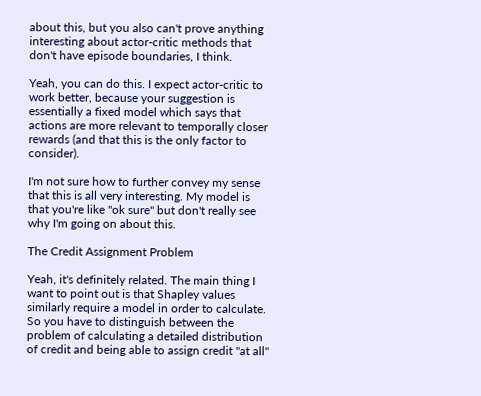about this, but you also can't prove anything interesting about actor-critic methods that don't have episode boundaries, I think.

Yeah, you can do this. I expect actor-critic to work better, because your suggestion is essentially a fixed model which says that actions are more relevant to temporally closer rewards (and that this is the only factor to consider).

I'm not sure how to further convey my sense that this is all very interesting. My model is that you're like "ok sure" but don't really see why I'm going on about this.

The Credit Assignment Problem

Yeah, it's definitely related. The main thing I want to point out is that Shapley values similarly require a model in order to calculate. So you have to distinguish between the problem of calculating a detailed distribution of credit and being able to assign credit "at all"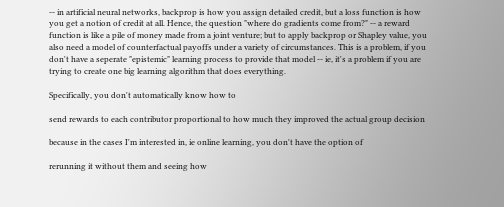-- in artificial neural networks, backprop is how you assign detailed credit, but a loss function is how you get a notion of credit at all. Hence, the question "where do gradients come from?" -- a reward function is like a pile of money made from a joint venture; but to apply backprop or Shapley value, you also need a model of counterfactual payoffs under a variety of circumstances. This is a problem, if you don't have a seperate "epistemic" learning process to provide that model -- ie, it's a problem if you are trying to create one big learning algorithm that does everything.

Specifically, you don't automatically know how to

send rewards to each contributor proportional to how much they improved the actual group decision

because in the cases I'm interested in, ie online learning, you don't have the option of

rerunning it without them and seeing how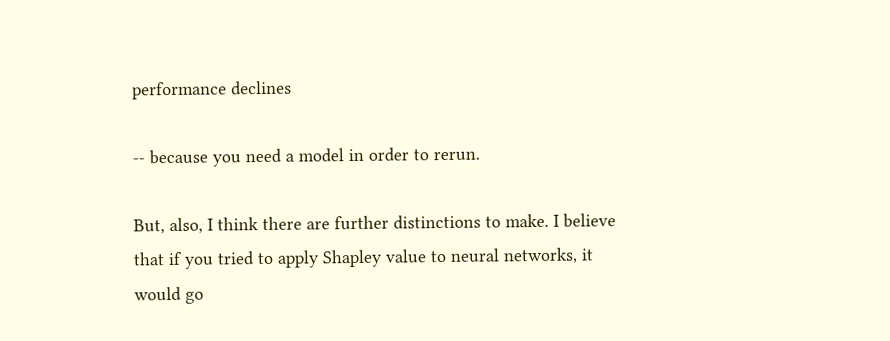performance declines

-- because you need a model in order to rerun.

But, also, I think there are further distinctions to make. I believe that if you tried to apply Shapley value to neural networks, it would go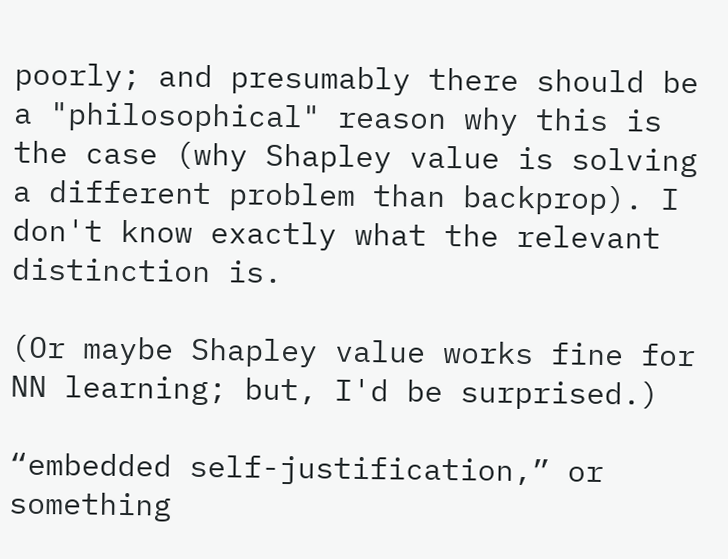poorly; and presumably there should be a "philosophical" reason why this is the case (why Shapley value is solving a different problem than backprop). I don't know exactly what the relevant distinction is.

(Or maybe Shapley value works fine for NN learning; but, I'd be surprised.)

“embedded self-justification,” or something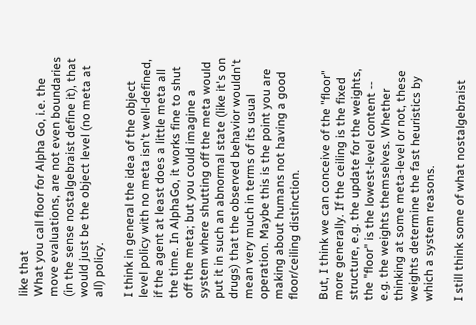like that
What you call floor for Alpha Go, i.e. the move evaluations, are not even boundaries (in the sense nostalgebraist define it), that would just be the object level (no meta at all) policy.

I think in general the idea of the object level policy with no meta isn't well-defined, if the agent at least does a little meta all the time. In AlphaGo, it works fine to shut off the meta; but you could imagine a system where shutting off the meta would put it in such an abnormal state (like it's on drugs) that the observed behavior wouldn't mean very much in terms of its usual operation. Maybe this is the point you are making about humans not having a good floor/ceiling distinction.

But, I think we can conceive of the "floor" more generally. If the ceiling is the fixed structure, e.g. the update for the weights, the "floor" is the lowest-level content -- e.g. the weights themselves. Whether thinking at some meta-level or not, these weights determine the fast heuristics by which a system reasons.

I still think some of what nostalgebraist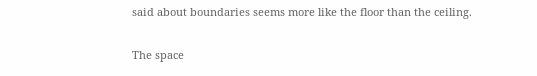said about boundaries seems more like the floor than the ceiling.

The space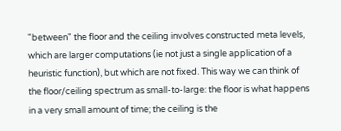"between" the floor and the ceiling involves constructed meta levels, which are larger computations (ie not just a single application of a heuristic function), but which are not fixed. This way we can think of the floor/ceiling spectrum as small-to-large: the floor is what happens in a very small amount of time; the ceiling is the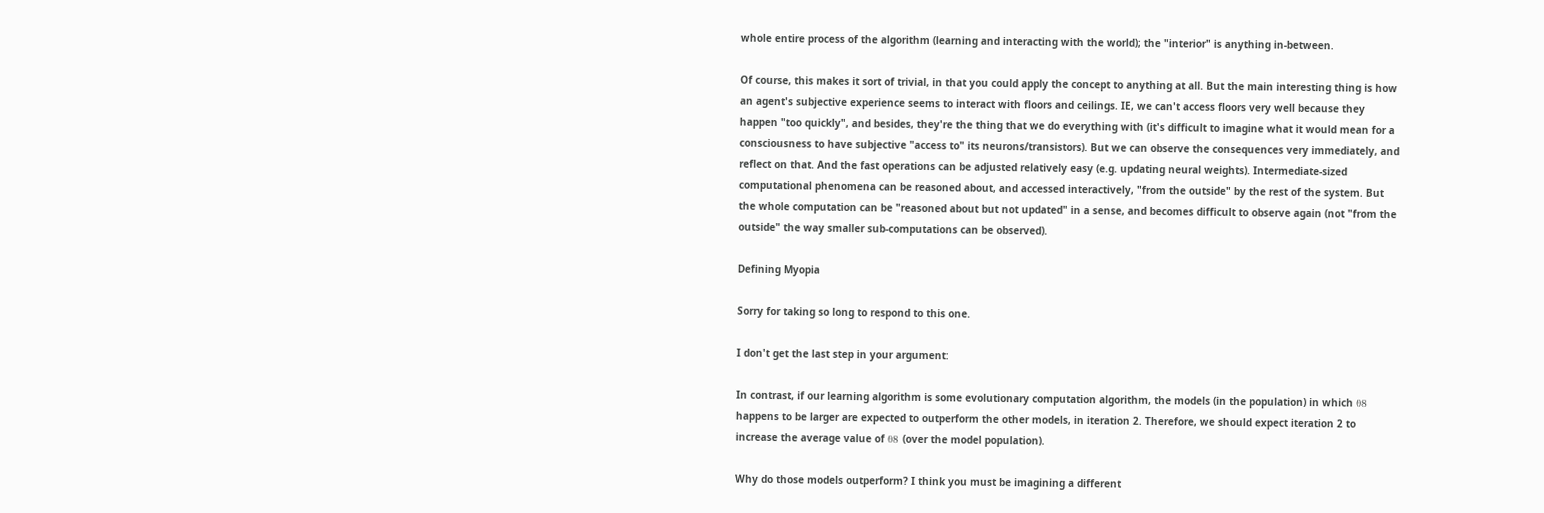whole entire process of the algorithm (learning and interacting with the world); the "interior" is anything in-between.

Of course, this makes it sort of trivial, in that you could apply the concept to anything at all. But the main interesting thing is how an agent's subjective experience seems to interact with floors and ceilings. IE, we can't access floors very well because they happen "too quickly", and besides, they're the thing that we do everything with (it's difficult to imagine what it would mean for a consciousness to have subjective "access to" its neurons/transistors). But we can observe the consequences very immediately, and reflect on that. And the fast operations can be adjusted relatively easy (e.g. updating neural weights). Intermediate-sized computational phenomena can be reasoned about, and accessed interactively, "from the outside" by the rest of the system. But the whole computation can be "reasoned about but not updated" in a sense, and becomes difficult to observe again (not "from the outside" the way smaller sub-computations can be observed).

Defining Myopia

Sorry for taking so long to respond to this one.

I don't get the last step in your argument:

In contrast, if our learning algorithm is some evolutionary computation algorithm, the models (in the population) in which θ8 happens to be larger are expected to outperform the other models, in iteration 2. Therefore, we should expect iteration 2 to increase the average value of θ8 (over the model population).

Why do those models outperform? I think you must be imagining a different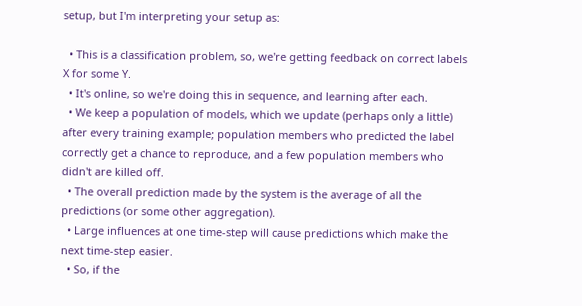setup, but I'm interpreting your setup as:

  • This is a classification problem, so, we're getting feedback on correct labels X for some Y.
  • It's online, so we're doing this in sequence, and learning after each.
  • We keep a population of models, which we update (perhaps only a little) after every training example; population members who predicted the label correctly get a chance to reproduce, and a few population members who didn't are killed off.
  • The overall prediction made by the system is the average of all the predictions (or some other aggregation).
  • Large influences at one time-step will cause predictions which make the next time-step easier.
  • So, if the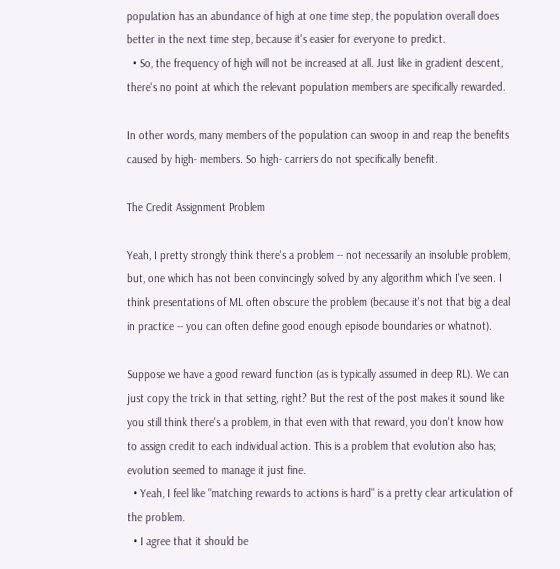population has an abundance of high at one time step, the population overall does better in the next time step, because it's easier for everyone to predict.
  • So, the frequency of high will not be increased at all. Just like in gradient descent, there's no point at which the relevant population members are specifically rewarded.

In other words, many members of the population can swoop in and reap the benefits caused by high- members. So high- carriers do not specifically benefit.

The Credit Assignment Problem

Yeah, I pretty strongly think there's a problem -- not necessarily an insoluble problem, but, one which has not been convincingly solved by any algorithm which I've seen. I think presentations of ML often obscure the problem (because it's not that big a deal in practice -- you can often define good enough episode boundaries or whatnot).

Suppose we have a good reward function (as is typically assumed in deep RL). We can just copy the trick in that setting, right? But the rest of the post makes it sound like you still think there's a problem, in that even with that reward, you don't know how to assign credit to each individual action. This is a problem that evolution also has; evolution seemed to manage it just fine.
  • Yeah, I feel like "matching rewards to actions is hard" is a pretty clear articulation of the problem.
  • I agree that it should be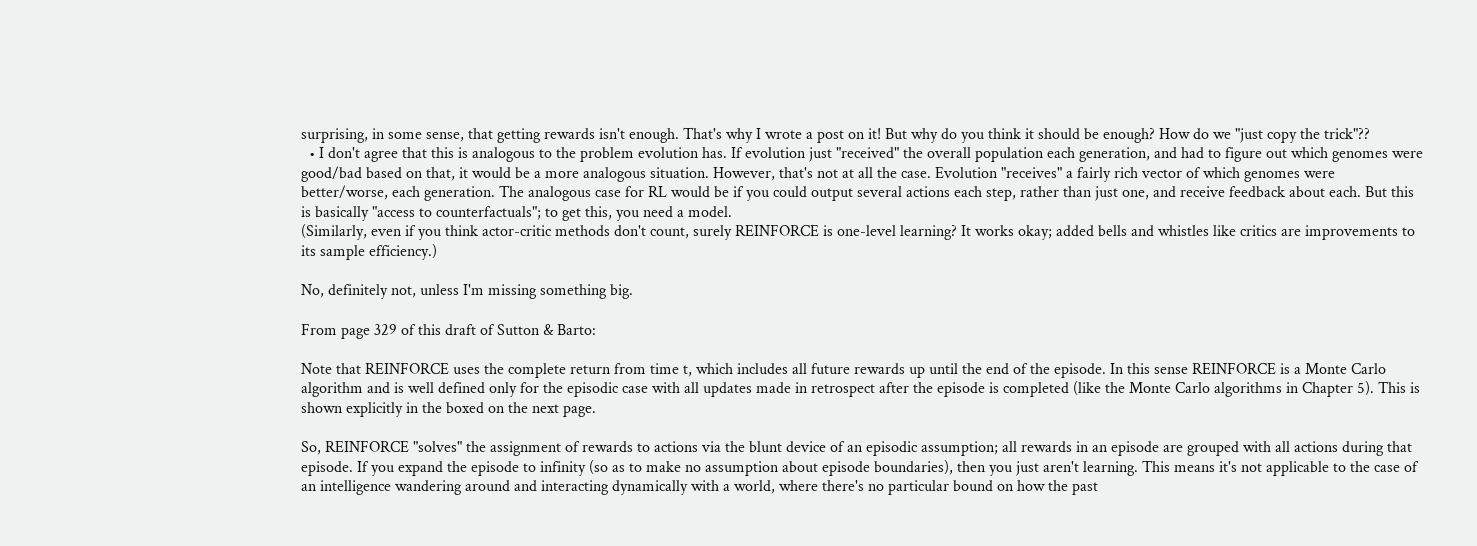surprising, in some sense, that getting rewards isn't enough. That's why I wrote a post on it! But why do you think it should be enough? How do we "just copy the trick"??
  • I don't agree that this is analogous to the problem evolution has. If evolution just "received" the overall population each generation, and had to figure out which genomes were good/bad based on that, it would be a more analogous situation. However, that's not at all the case. Evolution "receives" a fairly rich vector of which genomes were better/worse, each generation. The analogous case for RL would be if you could output several actions each step, rather than just one, and receive feedback about each. But this is basically "access to counterfactuals"; to get this, you need a model.
(Similarly, even if you think actor-critic methods don't count, surely REINFORCE is one-level learning? It works okay; added bells and whistles like critics are improvements to its sample efficiency.)

No, definitely not, unless I'm missing something big.

From page 329 of this draft of Sutton & Barto:

Note that REINFORCE uses the complete return from time t, which includes all future rewards up until the end of the episode. In this sense REINFORCE is a Monte Carlo algorithm and is well defined only for the episodic case with all updates made in retrospect after the episode is completed (like the Monte Carlo algorithms in Chapter 5). This is shown explicitly in the boxed on the next page.

So, REINFORCE "solves" the assignment of rewards to actions via the blunt device of an episodic assumption; all rewards in an episode are grouped with all actions during that episode. If you expand the episode to infinity (so as to make no assumption about episode boundaries), then you just aren't learning. This means it's not applicable to the case of an intelligence wandering around and interacting dynamically with a world, where there's no particular bound on how the past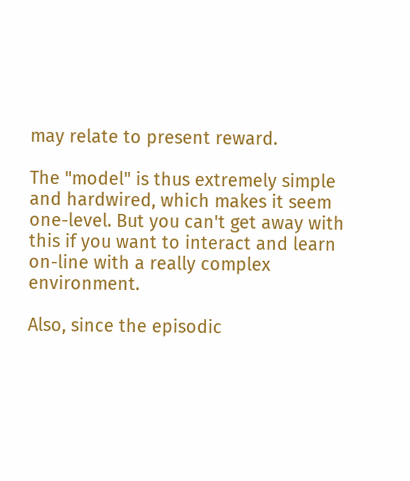may relate to present reward.

The "model" is thus extremely simple and hardwired, which makes it seem one-level. But you can't get away with this if you want to interact and learn on-line with a really complex environment.

Also, since the episodic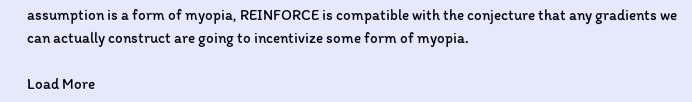assumption is a form of myopia, REINFORCE is compatible with the conjecture that any gradients we can actually construct are going to incentivize some form of myopia.

Load More